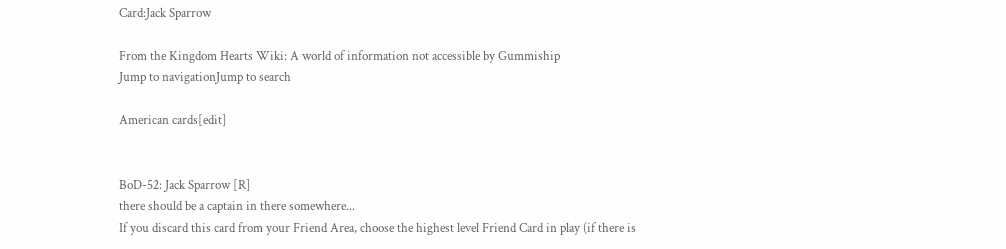Card:Jack Sparrow

From the Kingdom Hearts Wiki: A world of information not accessible by Gummiship
Jump to navigationJump to search

American cards[edit]


BoD-52: Jack Sparrow [R]
there should be a captain in there somewhere...
If you discard this card from your Friend Area, choose the highest level Friend Card in play (if there is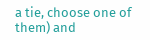a tie, choose one of them) and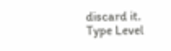discard it.
Type Level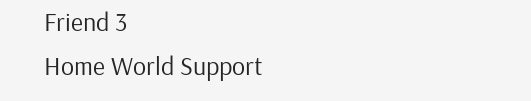Friend 3
Home World Support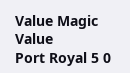Value Magic Value
Port Royal 5 0